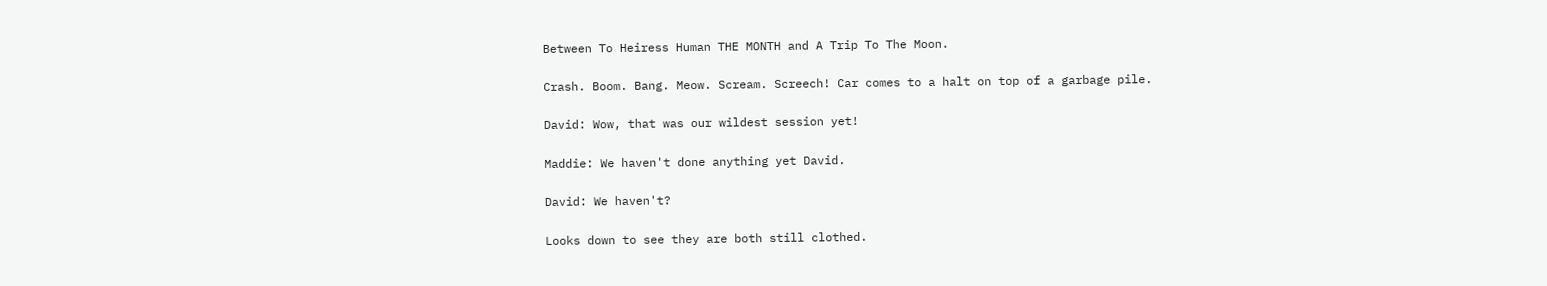Between To Heiress Human THE MONTH and A Trip To The Moon.

Crash. Boom. Bang. Meow. Scream. Screech! Car comes to a halt on top of a garbage pile.

David: Wow, that was our wildest session yet!

Maddie: We haven't done anything yet David.

David: We haven't?

Looks down to see they are both still clothed.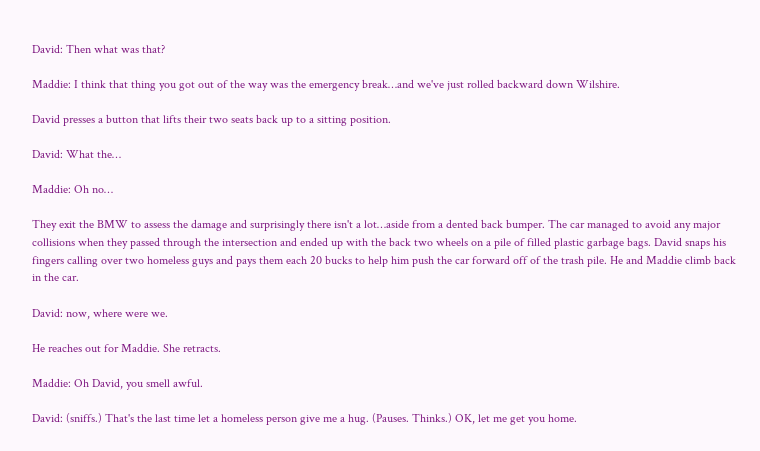David: Then what was that?

Maddie: I think that thing you got out of the way was the emergency break…and we've just rolled backward down Wilshire.

David presses a button that lifts their two seats back up to a sitting position.

David: What the…

Maddie: Oh no…

They exit the BMW to assess the damage and surprisingly there isn't a lot…aside from a dented back bumper. The car managed to avoid any major collisions when they passed through the intersection and ended up with the back two wheels on a pile of filled plastic garbage bags. David snaps his fingers calling over two homeless guys and pays them each 20 bucks to help him push the car forward off of the trash pile. He and Maddie climb back in the car.

David: now, where were we.

He reaches out for Maddie. She retracts.

Maddie: Oh David, you smell awful.

David: (sniffs.) That's the last time let a homeless person give me a hug. (Pauses. Thinks.) OK, let me get you home.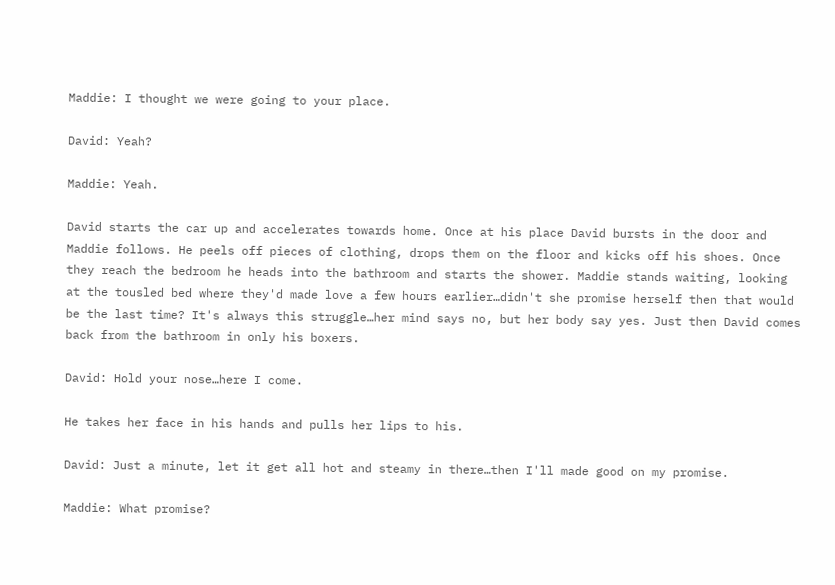Maddie: I thought we were going to your place.

David: Yeah?

Maddie: Yeah.

David starts the car up and accelerates towards home. Once at his place David bursts in the door and Maddie follows. He peels off pieces of clothing, drops them on the floor and kicks off his shoes. Once they reach the bedroom he heads into the bathroom and starts the shower. Maddie stands waiting, looking at the tousled bed where they'd made love a few hours earlier…didn't she promise herself then that would be the last time? It's always this struggle…her mind says no, but her body say yes. Just then David comes back from the bathroom in only his boxers.

David: Hold your nose…here I come.

He takes her face in his hands and pulls her lips to his.

David: Just a minute, let it get all hot and steamy in there…then I'll made good on my promise.

Maddie: What promise?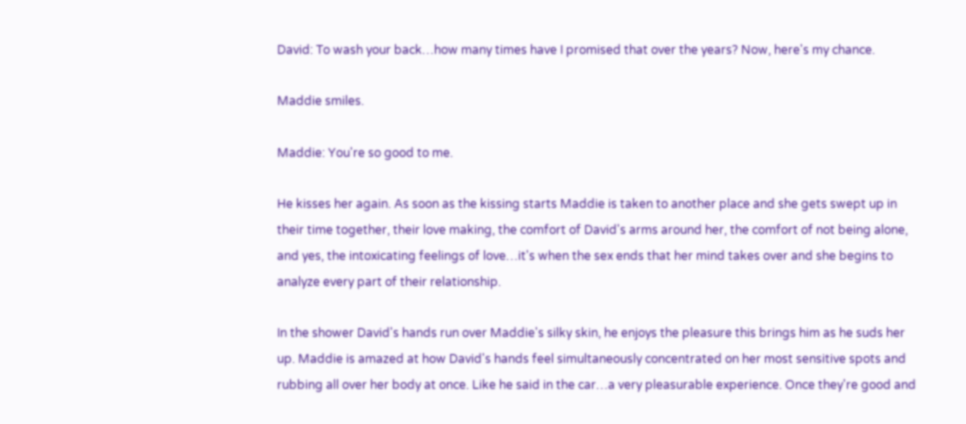David: To wash your back…how many times have I promised that over the years? Now, here's my chance.

Maddie smiles.

Maddie: You're so good to me.

He kisses her again. As soon as the kissing starts Maddie is taken to another place and she gets swept up in their time together, their love making, the comfort of David's arms around her, the comfort of not being alone, and yes, the intoxicating feelings of love…it's when the sex ends that her mind takes over and she begins to analyze every part of their relationship.

In the shower David's hands run over Maddie's silky skin, he enjoys the pleasure this brings him as he suds her up. Maddie is amazed at how David's hands feel simultaneously concentrated on her most sensitive spots and rubbing all over her body at once. Like he said in the car…a very pleasurable experience. Once they're good and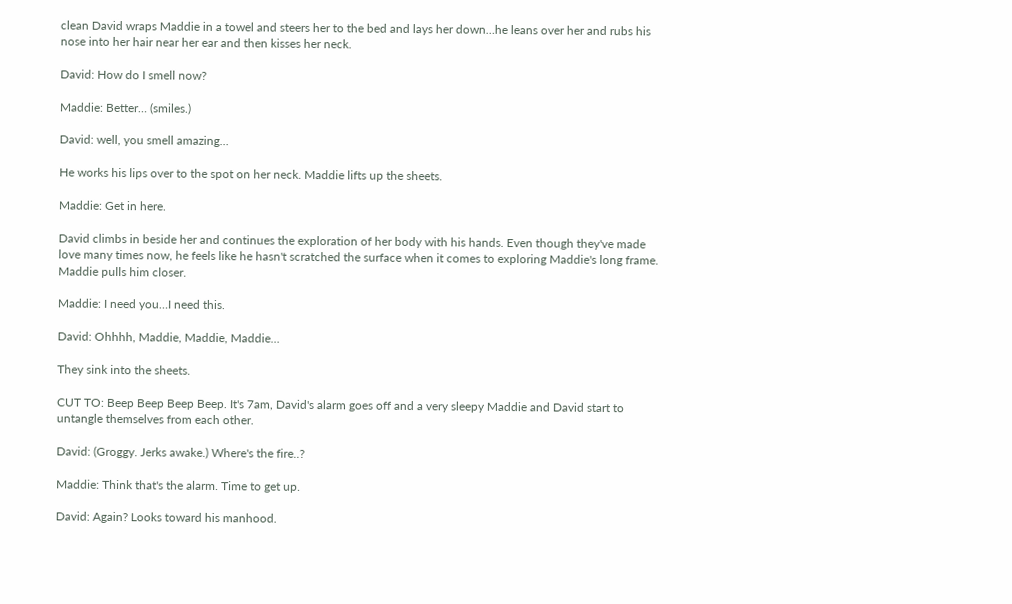clean David wraps Maddie in a towel and steers her to the bed and lays her down…he leans over her and rubs his nose into her hair near her ear and then kisses her neck.

David: How do I smell now?

Maddie: Better… (smiles.)

David: well, you smell amazing…

He works his lips over to the spot on her neck. Maddie lifts up the sheets.

Maddie: Get in here.

David climbs in beside her and continues the exploration of her body with his hands. Even though they've made love many times now, he feels like he hasn't scratched the surface when it comes to exploring Maddie's long frame. Maddie pulls him closer.

Maddie: I need you…I need this.

David: Ohhhh, Maddie, Maddie, Maddie…

They sink into the sheets.

CUT TO: Beep Beep Beep Beep. It's 7am, David's alarm goes off and a very sleepy Maddie and David start to untangle themselves from each other.

David: (Groggy. Jerks awake.) Where's the fire..?

Maddie: Think that's the alarm. Time to get up.

David: Again? Looks toward his manhood.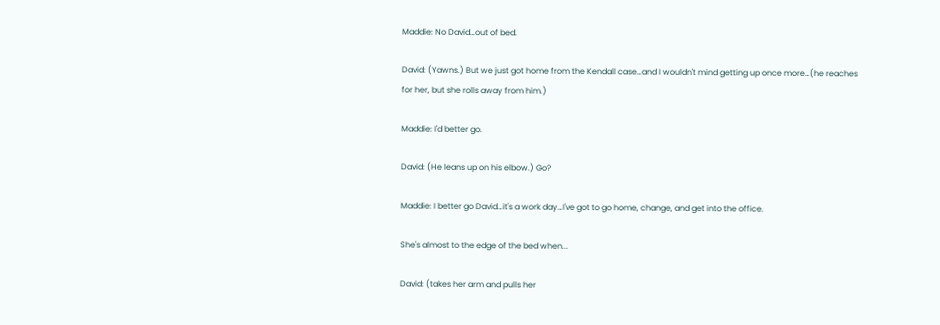Maddie: No David…out of bed.

David: (Yawns.) But we just got home from the Kendall case…and I wouldn't mind getting up once more…(he reaches for her, but she rolls away from him.)

Maddie: I'd better go.

David: (He leans up on his elbow.) Go?

Maddie: I better go David…it's a work day…I've got to go home, change, and get into the office.

She's almost to the edge of the bed when...

David: (takes her arm and pulls her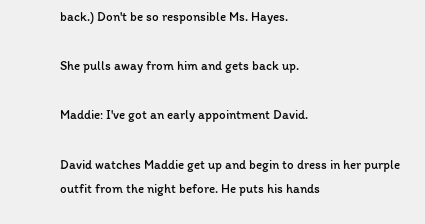back.) Don't be so responsible Ms. Hayes.

She pulls away from him and gets back up.

Maddie: I've got an early appointment David.

David watches Maddie get up and begin to dress in her purple outfit from the night before. He puts his hands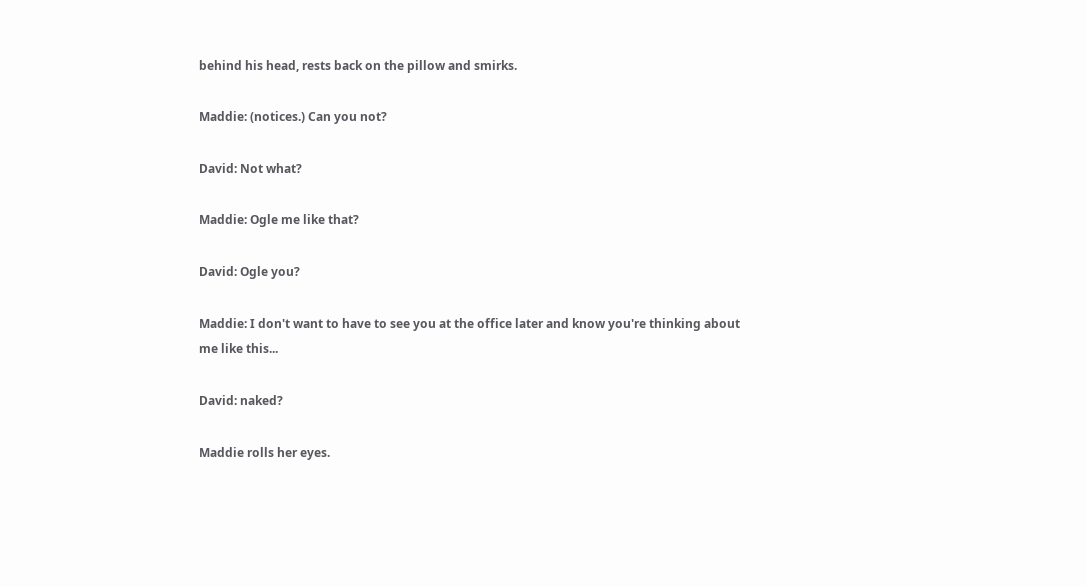behind his head, rests back on the pillow and smirks.

Maddie: (notices.) Can you not?

David: Not what?

Maddie: Ogle me like that?

David: Ogle you?

Maddie: I don't want to have to see you at the office later and know you're thinking about me like this...

David: naked?

Maddie rolls her eyes.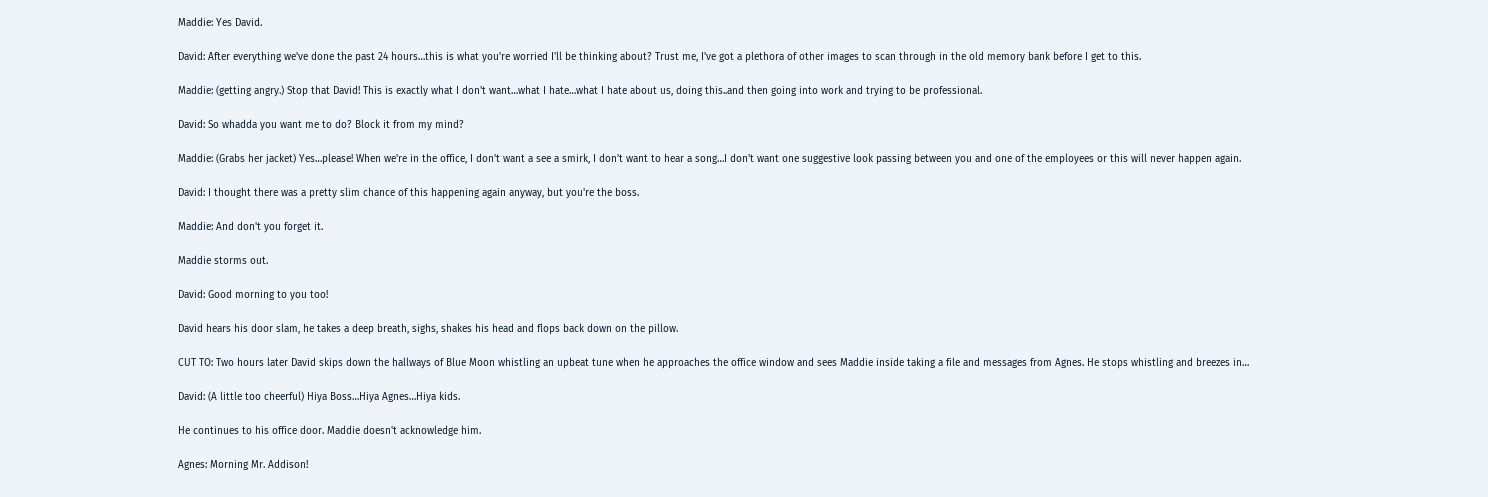Maddie: Yes David.

David: After everything we've done the past 24 hours…this is what you're worried I'll be thinking about? Trust me, I've got a plethora of other images to scan through in the old memory bank before I get to this.

Maddie: (getting angry.) Stop that David! This is exactly what I don't want…what I hate…what I hate about us, doing this..and then going into work and trying to be professional.

David: So whadda you want me to do? Block it from my mind?

Maddie: (Grabs her jacket) Yes…please! When we're in the office, I don't want a see a smirk, I don't want to hear a song…I don't want one suggestive look passing between you and one of the employees or this will never happen again.

David: I thought there was a pretty slim chance of this happening again anyway, but you're the boss.

Maddie: And don't you forget it.

Maddie storms out.

David: Good morning to you too!

David hears his door slam, he takes a deep breath, sighs, shakes his head and flops back down on the pillow.

CUT TO: Two hours later David skips down the hallways of Blue Moon whistling an upbeat tune when he approaches the office window and sees Maddie inside taking a file and messages from Agnes. He stops whistling and breezes in…

David: (A little too cheerful) Hiya Boss…Hiya Agnes…Hiya kids.

He continues to his office door. Maddie doesn't acknowledge him.

Agnes: Morning Mr. Addison!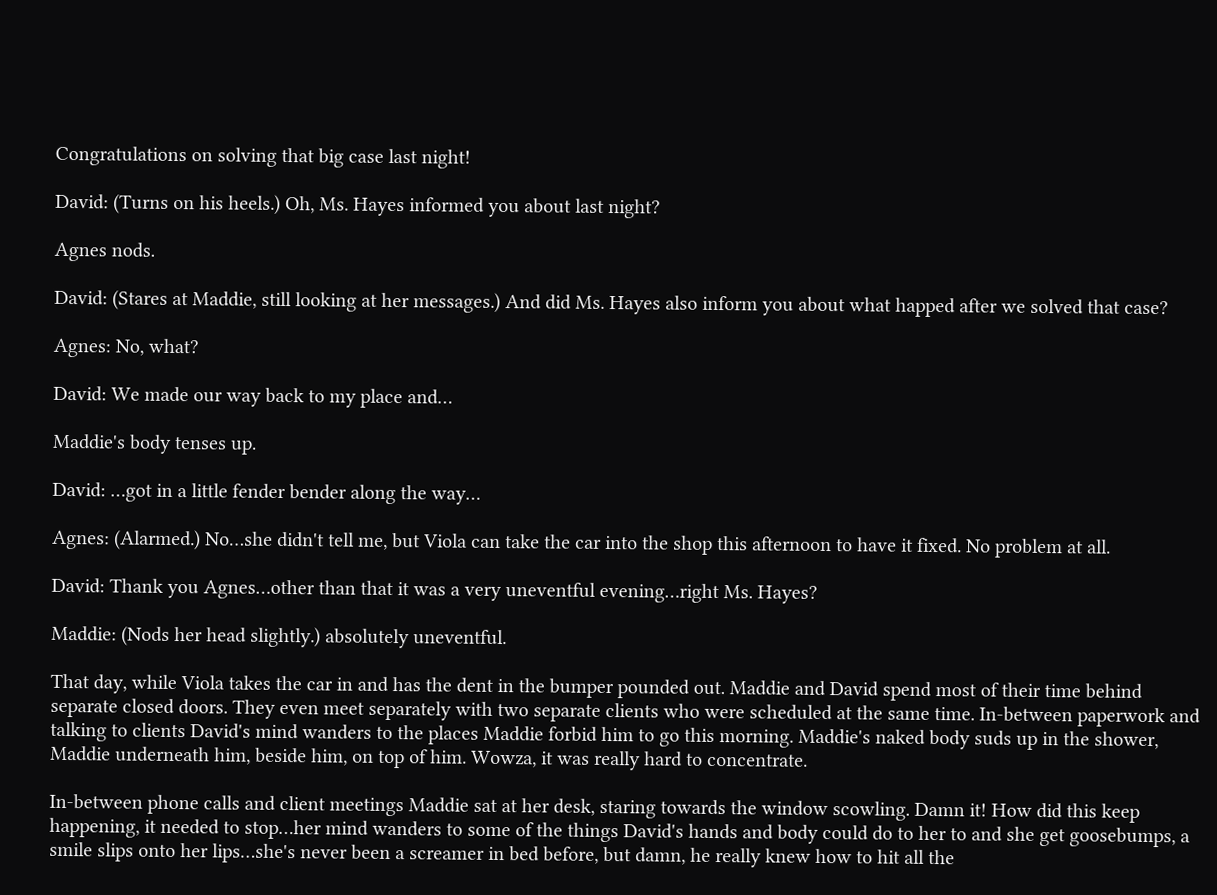Congratulations on solving that big case last night!

David: (Turns on his heels.) Oh, Ms. Hayes informed you about last night?

Agnes nods.

David: (Stares at Maddie, still looking at her messages.) And did Ms. Hayes also inform you about what happed after we solved that case?

Agnes: No, what?

David: We made our way back to my place and…

Maddie's body tenses up.

David: …got in a little fender bender along the way…

Agnes: (Alarmed.) No…she didn't tell me, but Viola can take the car into the shop this afternoon to have it fixed. No problem at all.

David: Thank you Agnes…other than that it was a very uneventful evening…right Ms. Hayes?

Maddie: (Nods her head slightly.) absolutely uneventful.

That day, while Viola takes the car in and has the dent in the bumper pounded out. Maddie and David spend most of their time behind separate closed doors. They even meet separately with two separate clients who were scheduled at the same time. In-between paperwork and talking to clients David's mind wanders to the places Maddie forbid him to go this morning. Maddie's naked body suds up in the shower, Maddie underneath him, beside him, on top of him. Wowza, it was really hard to concentrate.

In-between phone calls and client meetings Maddie sat at her desk, staring towards the window scowling. Damn it! How did this keep happening, it needed to stop…her mind wanders to some of the things David's hands and body could do to her to and she get goosebumps, a smile slips onto her lips…she's never been a screamer in bed before, but damn, he really knew how to hit all the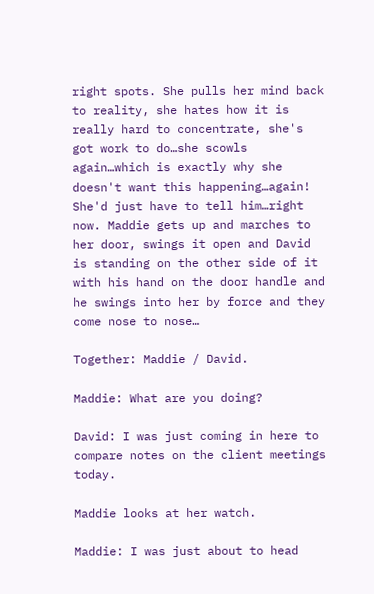right spots. She pulls her mind back to reality, she hates how it is really hard to concentrate, she's got work to do…she scowls again…which is exactly why she doesn't want this happening…again! She'd just have to tell him…right now. Maddie gets up and marches to her door, swings it open and David is standing on the other side of it with his hand on the door handle and he swings into her by force and they come nose to nose…

Together: Maddie / David.

Maddie: What are you doing?

David: I was just coming in here to compare notes on the client meetings today.

Maddie looks at her watch.

Maddie: I was just about to head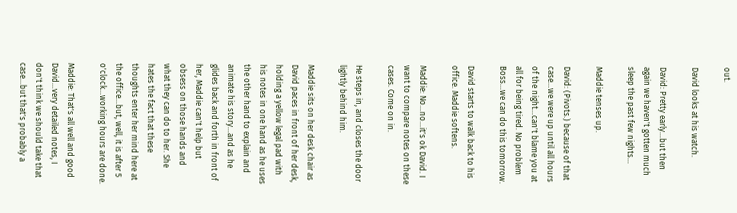out.

David looks at his watch.

David: Pretty early…but then again we haven't gotten much sleep the past few nights…

Maddie tenses up.

David: (Pivots.) because of that case…we were up until all hours of the night…can't blame you at all for being tired. No problem Boss…we can do this tomorrow.

David starts to walk back to his office. Maddie softens.

Maddie: No…no…it's ok David. I want to compare notes on these cases. Come on in.

He steps in, and closes the door lightly behind him.

Maddie sits on her desk chair as David paces in front of her desk, holding a yellow legal pad with his notes in one hand as he uses the other hand to explain and animate his story…and as he glides back and forth in front of her, Maddie can't help but obsess on those hands and what they can do to her. She hates the fact that these thoughts enter her mind here at the office…but, well, it is after 5 o'clock…working hours are done.

Maddie: That's all well and good David…very detailed notes, I don't think we should take that case…but that's probably a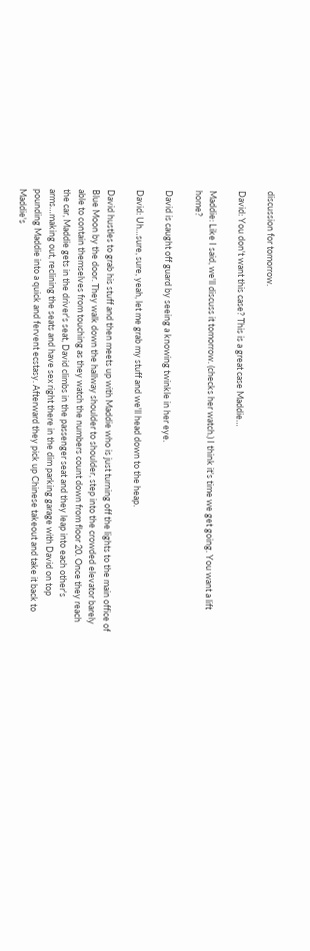discussion for tomorrow.

David: You don't want this case? This is a great case Maddie…

Maddie: Like I said, we'll discuss it tomorrow. (checks her watch.) I think it's time we get going. You want a lift home?

David is caught off guard by seeing a knowing twinkle in her eye.

David: Uh…sure, sure, yeah, let me grab my stuff and we'll head down to the heap.

David hustles to grab his stuff and then meets up with Maddie who is just turning off the lights to the main office of Blue Moon by the door. They walk down the hallway shoulder to shoulder, step into the crowded elevator barely able to contain themselves from touching as they watch the numbers count down from floor 20. Once they reach the car, Maddie gets in the driver's seat, David climbs in the passenger seat and they leap into each other's arms…making out, reclining the seats and have sex right there in the dim parking garage with David on top pounding Maddie into a quick and fervent ecstasy. Afterward they pick up Chinese takeout and take it back to Maddie's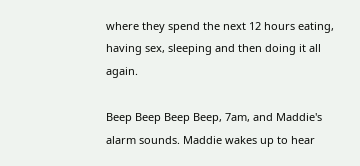where they spend the next 12 hours eating, having sex, sleeping and then doing it all again.

Beep Beep Beep Beep, 7am, and Maddie's alarm sounds. Maddie wakes up to hear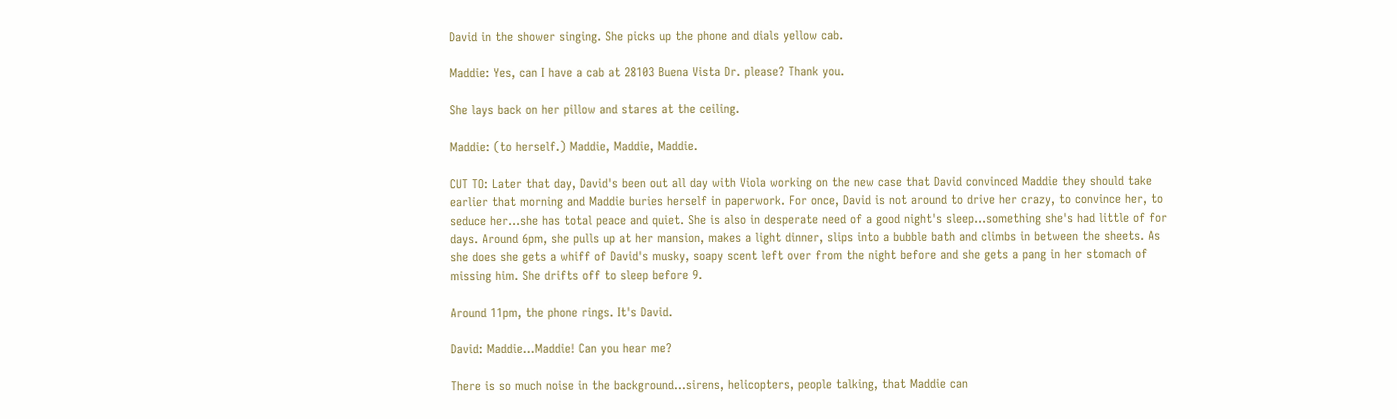David in the shower singing. She picks up the phone and dials yellow cab.

Maddie: Yes, can I have a cab at 28103 Buena Vista Dr. please? Thank you.

She lays back on her pillow and stares at the ceiling.

Maddie: (to herself.) Maddie, Maddie, Maddie.

CUT TO: Later that day, David's been out all day with Viola working on the new case that David convinced Maddie they should take earlier that morning and Maddie buries herself in paperwork. For once, David is not around to drive her crazy, to convince her, to seduce her…she has total peace and quiet. She is also in desperate need of a good night's sleep…something she's had little of for days. Around 6pm, she pulls up at her mansion, makes a light dinner, slips into a bubble bath and climbs in between the sheets. As she does she gets a whiff of David's musky, soapy scent left over from the night before and she gets a pang in her stomach of missing him. She drifts off to sleep before 9.

Around 11pm, the phone rings. It's David.

David: Maddie…Maddie! Can you hear me?

There is so much noise in the background…sirens, helicopters, people talking, that Maddie can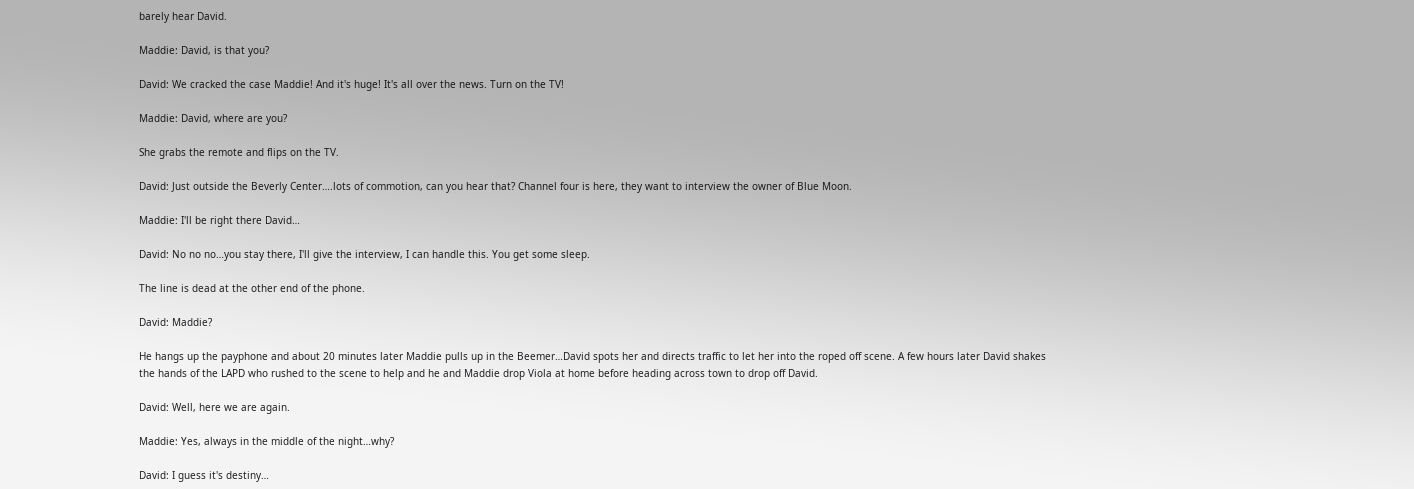barely hear David.

Maddie: David, is that you?

David: We cracked the case Maddie! And it's huge! It's all over the news. Turn on the TV!

Maddie: David, where are you?

She grabs the remote and flips on the TV.

David: Just outside the Beverly Center….lots of commotion, can you hear that? Channel four is here, they want to interview the owner of Blue Moon.

Maddie: I'll be right there David…

David: No no no…you stay there, I'll give the interview, I can handle this. You get some sleep.

The line is dead at the other end of the phone.

David: Maddie?

He hangs up the payphone and about 20 minutes later Maddie pulls up in the Beemer…David spots her and directs traffic to let her into the roped off scene. A few hours later David shakes the hands of the LAPD who rushed to the scene to help and he and Maddie drop Viola at home before heading across town to drop off David.

David: Well, here we are again.

Maddie: Yes, always in the middle of the night…why?

David: I guess it's destiny…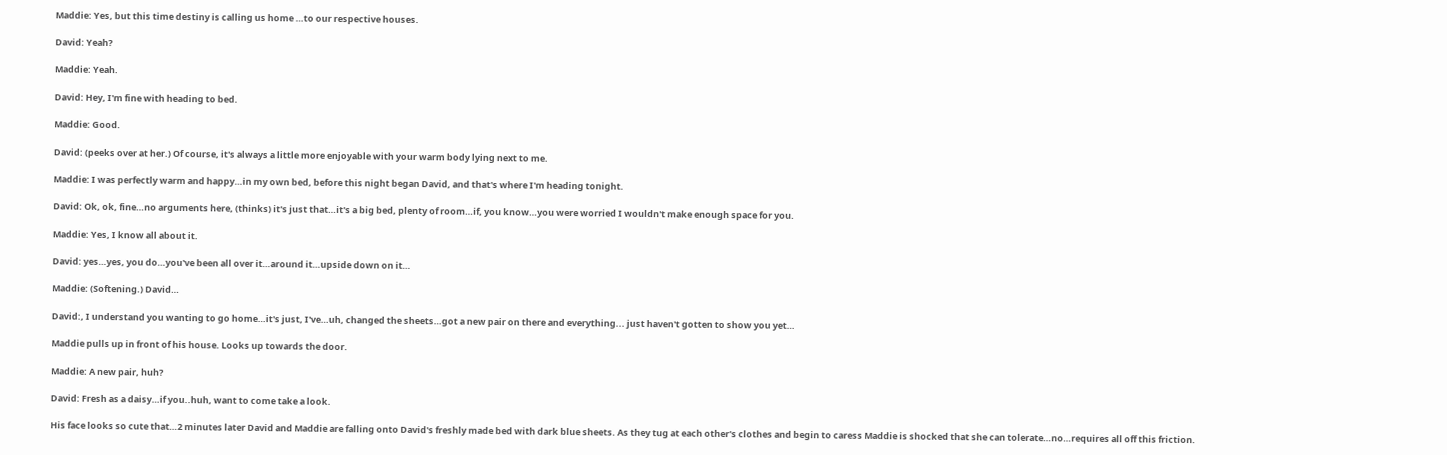Maddie: Yes, but this time destiny is calling us home …to our respective houses.

David: Yeah?

Maddie: Yeah.

David: Hey, I'm fine with heading to bed.

Maddie: Good.

David: (peeks over at her.) Of course, it's always a little more enjoyable with your warm body lying next to me.

Maddie: I was perfectly warm and happy…in my own bed, before this night began David, and that's where I'm heading tonight.

David: Ok, ok, fine…no arguments here, (thinks) it's just that…it's a big bed, plenty of room…if, you know…you were worried I wouldn't make enough space for you.

Maddie: Yes, I know all about it.

David: yes…yes, you do…you've been all over it…around it…upside down on it…

Maddie: (Softening.) David…

David:, I understand you wanting to go home…it's just, I've…uh, changed the sheets…got a new pair on there and everything... just haven't gotten to show you yet…

Maddie pulls up in front of his house. Looks up towards the door.

Maddie: A new pair, huh?

David: Fresh as a daisy…if you..huh, want to come take a look.

His face looks so cute that…2 minutes later David and Maddie are falling onto David's freshly made bed with dark blue sheets. As they tug at each other's clothes and begin to caress Maddie is shocked that she can tolerate…no…requires all off this friction.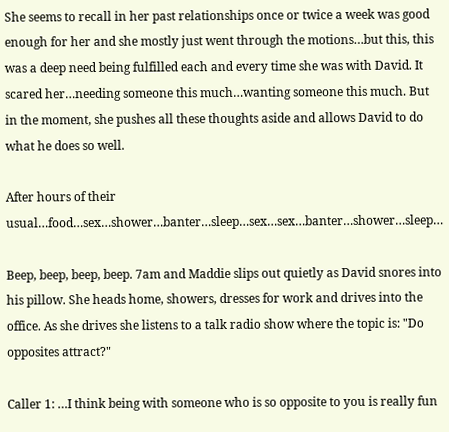She seems to recall in her past relationships once or twice a week was good enough for her and she mostly just went through the motions…but this, this was a deep need being fulfilled each and every time she was with David. It scared her…needing someone this much…wanting someone this much. But in the moment, she pushes all these thoughts aside and allows David to do what he does so well.

After hours of their usual…food…sex…shower…banter…sleep…sex…sex…banter…shower…sleep…

Beep, beep, beep, beep. 7am and Maddie slips out quietly as David snores into his pillow. She heads home, showers, dresses for work and drives into the office. As she drives she listens to a talk radio show where the topic is: "Do opposites attract?"

Caller 1: …I think being with someone who is so opposite to you is really fun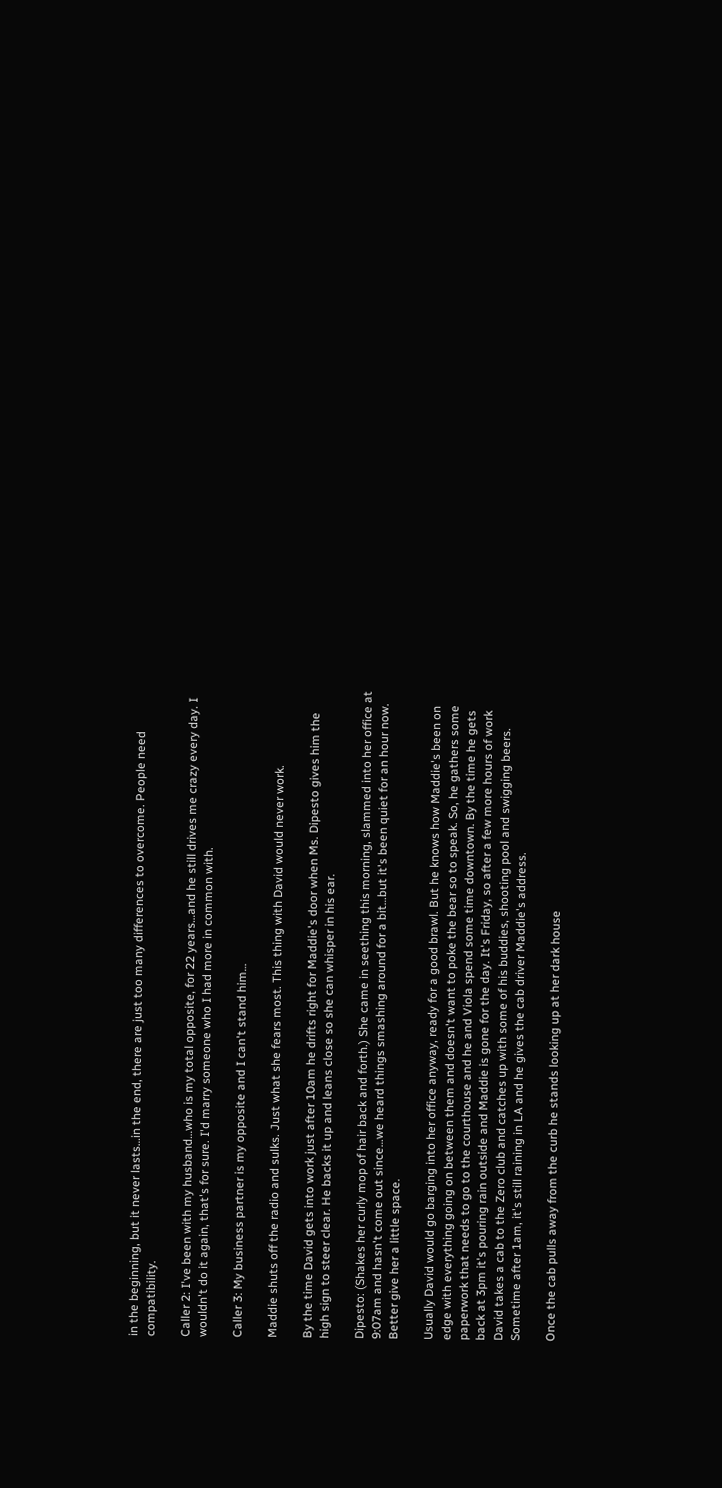in the beginning, but it never lasts…in the end, there are just too many differences to overcome. People need compatibility.

Caller 2: I've been with my husband…who is my total opposite, for 22 years…and he still drives me crazy every day. I wouldn't do it again, that's for sure. I'd marry someone who I had more in common with.

Caller 3: My business partner is my opposite and I can't stand him…

Maddie shuts off the radio and sulks. Just what she fears most. This thing with David would never work.

By the time David gets into work just after 10am he drifts right for Maddie's door when Ms. Dipesto gives him the high sign to steer clear. He backs it up and leans close so she can whisper in his ear.

Dipesto: (Shakes her curly mop of hair back and forth.) She came in seething this morning, slammed into her office at 9:07am and hasn't come out since…we heard things smashing around for a bit…but it's been quiet for an hour now. Better give her a little space.

Usually David would go barging into her office anyway, ready for a good brawl. But he knows how Maddie's been on edge with everything going on between them and doesn't want to poke the bear so to speak. So, he gathers some paperwork that needs to go to the courthouse and he and Viola spend some time downtown. By the time he gets back at 3pm it's pouring rain outside and Maddie is gone for the day. It's Friday, so after a few more hours of work David takes a cab to the Zero club and catches up with some of his buddies, shooting pool and swigging beers. Sometime after 1am, it's still raining in LA and he gives the cab driver Maddie's address.

Once the cab pulls away from the curb he stands looking up at her dark house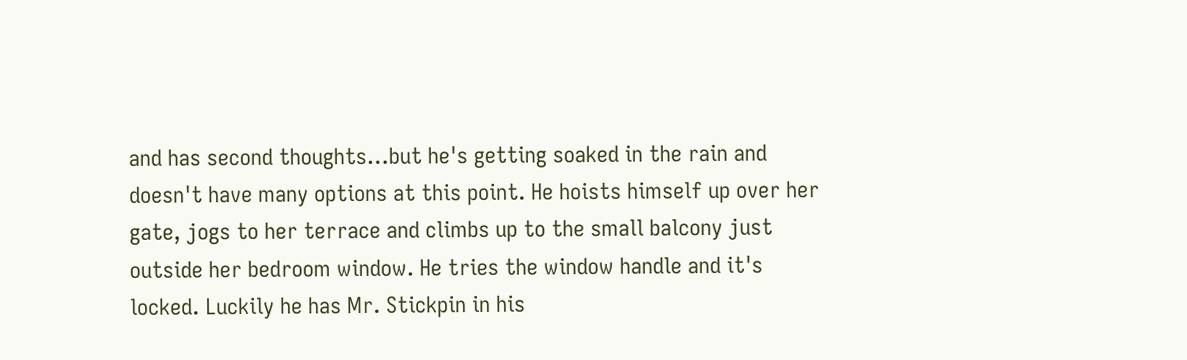and has second thoughts…but he's getting soaked in the rain and doesn't have many options at this point. He hoists himself up over her gate, jogs to her terrace and climbs up to the small balcony just outside her bedroom window. He tries the window handle and it's locked. Luckily he has Mr. Stickpin in his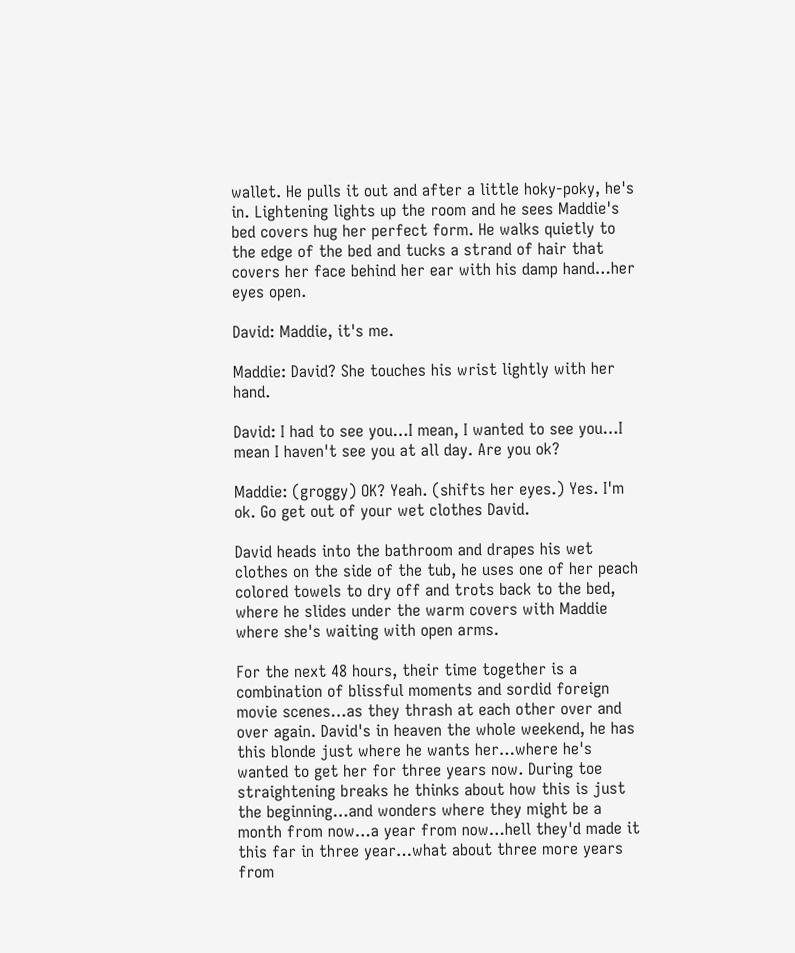wallet. He pulls it out and after a little hoky-poky, he's in. Lightening lights up the room and he sees Maddie's bed covers hug her perfect form. He walks quietly to the edge of the bed and tucks a strand of hair that covers her face behind her ear with his damp hand…her eyes open.

David: Maddie, it's me.

Maddie: David? She touches his wrist lightly with her hand.

David: I had to see you…I mean, I wanted to see you…I mean I haven't see you at all day. Are you ok?

Maddie: (groggy) OK? Yeah. (shifts her eyes.) Yes. I'm ok. Go get out of your wet clothes David.

David heads into the bathroom and drapes his wet clothes on the side of the tub, he uses one of her peach colored towels to dry off and trots back to the bed, where he slides under the warm covers with Maddie where she's waiting with open arms.

For the next 48 hours, their time together is a combination of blissful moments and sordid foreign movie scenes…as they thrash at each other over and over again. David's in heaven the whole weekend, he has this blonde just where he wants her…where he's wanted to get her for three years now. During toe straightening breaks he thinks about how this is just the beginning…and wonders where they might be a month from now…a year from now…hell they'd made it this far in three year…what about three more years from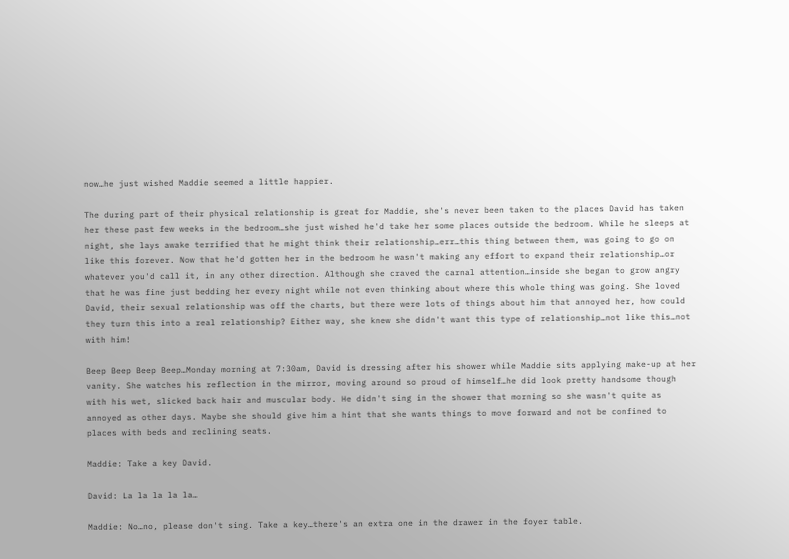now…he just wished Maddie seemed a little happier.

The during part of their physical relationship is great for Maddie, she's never been taken to the places David has taken her these past few weeks in the bedroom…she just wished he'd take her some places outside the bedroom. While he sleeps at night, she lays awake terrified that he might think their relationship…err…this thing between them, was going to go on like this forever. Now that he'd gotten her in the bedroom he wasn't making any effort to expand their relationship…or whatever you'd call it, in any other direction. Although she craved the carnal attention…inside she began to grow angry that he was fine just bedding her every night while not even thinking about where this whole thing was going. She loved David, their sexual relationship was off the charts, but there were lots of things about him that annoyed her, how could they turn this into a real relationship? Either way, she knew she didn't want this type of relationship…not like this…not with him!

Beep Beep Beep Beep…Monday morning at 7:30am, David is dressing after his shower while Maddie sits applying make-up at her vanity. She watches his reflection in the mirror, moving around so proud of himself…he did look pretty handsome though with his wet, slicked back hair and muscular body. He didn't sing in the shower that morning so she wasn't quite as annoyed as other days. Maybe she should give him a hint that she wants things to move forward and not be confined to places with beds and reclining seats.

Maddie: Take a key David.

David: La la la la la…

Maddie: No…no, please don't sing. Take a key…there's an extra one in the drawer in the foyer table.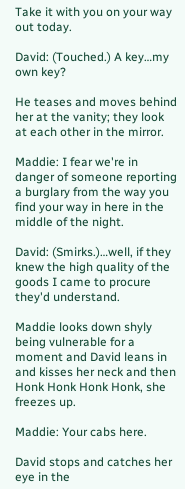Take it with you on your way out today.

David: (Touched.) A key…my own key?

He teases and moves behind her at the vanity; they look at each other in the mirror.

Maddie: I fear we're in danger of someone reporting a burglary from the way you find your way in here in the middle of the night.

David: (Smirks.)…well, if they knew the high quality of the goods I came to procure they'd understand.

Maddie looks down shyly being vulnerable for a moment and David leans in and kisses her neck and then Honk Honk Honk Honk, she freezes up.

Maddie: Your cabs here.

David stops and catches her eye in the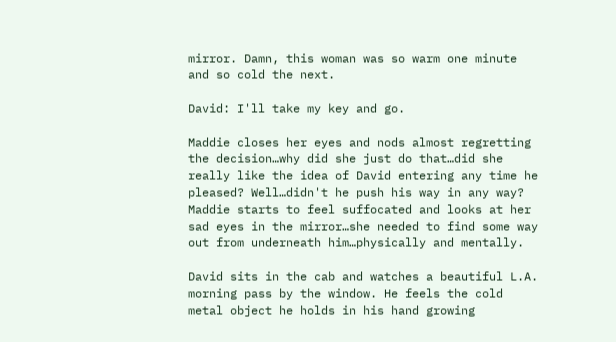mirror. Damn, this woman was so warm one minute and so cold the next.

David: I'll take my key and go.

Maddie closes her eyes and nods almost regretting the decision…why did she just do that…did she really like the idea of David entering any time he pleased? Well…didn't he push his way in any way? Maddie starts to feel suffocated and looks at her sad eyes in the mirror…she needed to find some way out from underneath him…physically and mentally.

David sits in the cab and watches a beautiful L.A. morning pass by the window. He feels the cold metal object he holds in his hand growing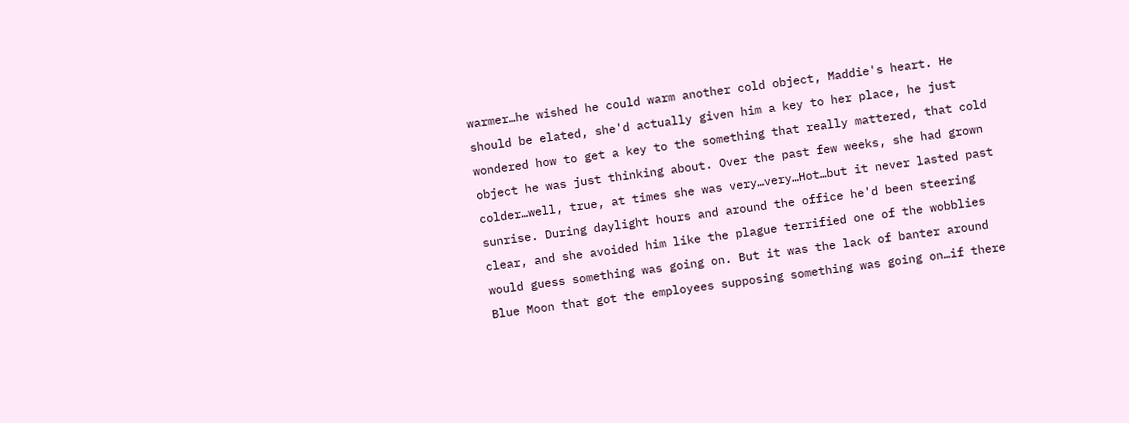warmer…he wished he could warm another cold object, Maddie's heart. He should be elated, she'd actually given him a key to her place, he just wondered how to get a key to the something that really mattered, that cold object he was just thinking about. Over the past few weeks, she had grown colder…well, true, at times she was very…very…Hot…but it never lasted past sunrise. During daylight hours and around the office he'd been steering clear, and she avoided him like the plague terrified one of the wobblies would guess something was going on. But it was the lack of banter around Blue Moon that got the employees supposing something was going on…if there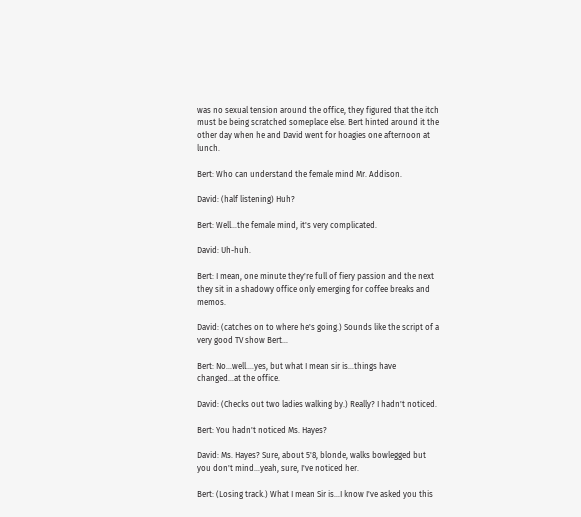was no sexual tension around the office, they figured that the itch must be being scratched someplace else. Bert hinted around it the other day when he and David went for hoagies one afternoon at lunch.

Bert: Who can understand the female mind Mr. Addison.

David: (half listening) Huh?

Bert: Well…the female mind, it's very complicated.

David: Uh-huh.

Bert: I mean, one minute they're full of fiery passion and the next they sit in a shadowy office only emerging for coffee breaks and memos.

David: (catches on to where he's going.) Sounds like the script of a very good TV show Bert…

Bert: No…well….yes, but what I mean sir is…things have changed…at the office.

David: (Checks out two ladies walking by.) Really? I hadn't noticed.

Bert: You hadn't noticed Ms. Hayes?

David: Ms. Hayes? Sure, about 5'8, blonde, walks bowlegged but you don't mind…yeah, sure, I've noticed her.

Bert: (Losing track.) What I mean Sir is…I know I've asked you this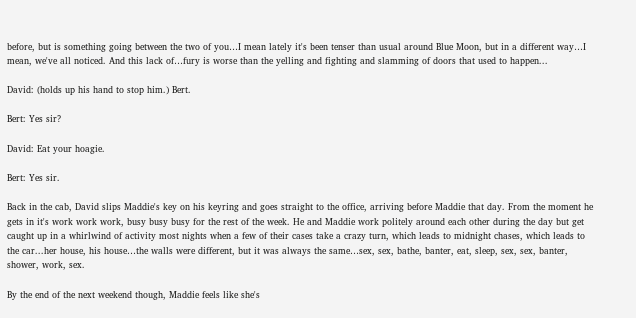before, but is something going between the two of you…I mean lately it's been tenser than usual around Blue Moon, but in a different way…I mean, we've all noticed. And this lack of…fury is worse than the yelling and fighting and slamming of doors that used to happen...

David: (holds up his hand to stop him.) Bert.

Bert: Yes sir?

David: Eat your hoagie.

Bert: Yes sir.

Back in the cab, David slips Maddie's key on his keyring and goes straight to the office, arriving before Maddie that day. From the moment he gets in it's work work work, busy busy busy for the rest of the week. He and Maddie work politely around each other during the day but get caught up in a whirlwind of activity most nights when a few of their cases take a crazy turn, which leads to midnight chases, which leads to the car...her house, his house…the walls were different, but it was always the same…sex, sex, bathe, banter, eat, sleep, sex, sex, banter, shower, work, sex.

By the end of the next weekend though, Maddie feels like she's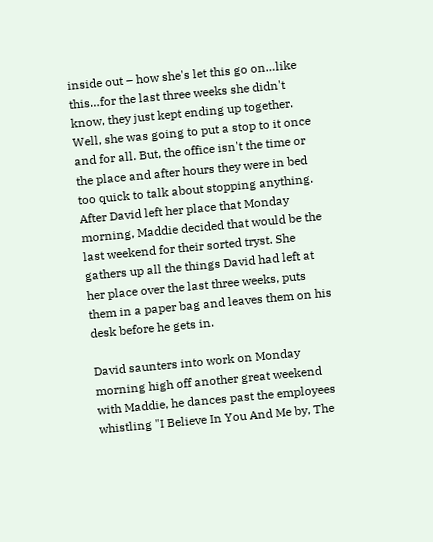inside out – how she's let this go on…like this…for the last three weeks she didn't know, they just kept ending up together. Well, she was going to put a stop to it once and for all. But, the office isn't the time or the place and after hours they were in bed too quick to talk about stopping anything. After David left her place that Monday morning, Maddie decided that would be the last weekend for their sorted tryst. She gathers up all the things David had left at her place over the last three weeks, puts them in a paper bag and leaves them on his desk before he gets in.

David saunters into work on Monday morning high off another great weekend with Maddie, he dances past the employees whistling "I Believe In You And Me by, The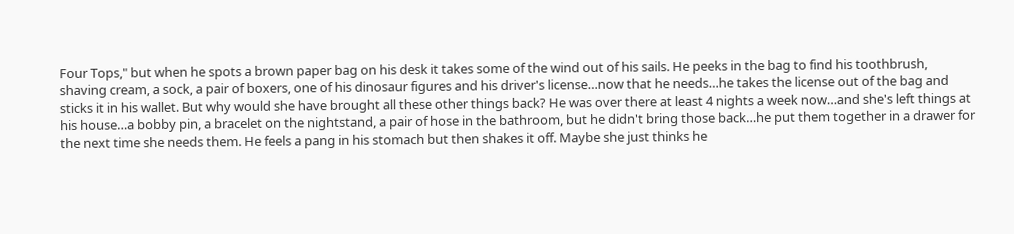Four Tops," but when he spots a brown paper bag on his desk it takes some of the wind out of his sails. He peeks in the bag to find his toothbrush, shaving cream, a sock, a pair of boxers, one of his dinosaur figures and his driver's license…now that he needs…he takes the license out of the bag and sticks it in his wallet. But why would she have brought all these other things back? He was over there at least 4 nights a week now…and she's left things at his house…a bobby pin, a bracelet on the nightstand, a pair of hose in the bathroom, but he didn't bring those back…he put them together in a drawer for the next time she needs them. He feels a pang in his stomach but then shakes it off. Maybe she just thinks he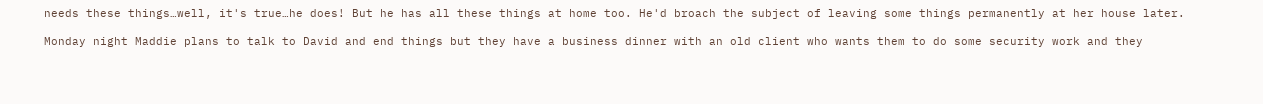needs these things…well, it's true…he does! But he has all these things at home too. He'd broach the subject of leaving some things permanently at her house later.

Monday night Maddie plans to talk to David and end things but they have a business dinner with an old client who wants them to do some security work and they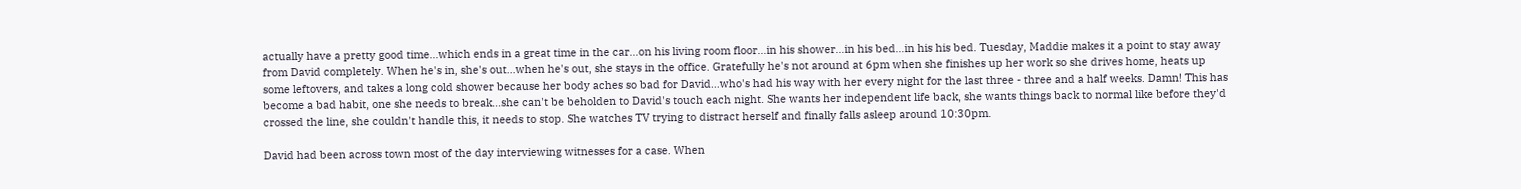actually have a pretty good time…which ends in a great time in the car…on his living room floor…in his shower…in his bed…in his his bed. Tuesday, Maddie makes it a point to stay away from David completely. When he's in, she's out…when he's out, she stays in the office. Gratefully he's not around at 6pm when she finishes up her work so she drives home, heats up some leftovers, and takes a long cold shower because her body aches so bad for David…who's had his way with her every night for the last three - three and a half weeks. Damn! This has become a bad habit, one she needs to break…she can't be beholden to David's touch each night. She wants her independent life back, she wants things back to normal like before they'd crossed the line, she couldn't handle this, it needs to stop. She watches TV trying to distract herself and finally falls asleep around 10:30pm.

David had been across town most of the day interviewing witnesses for a case. When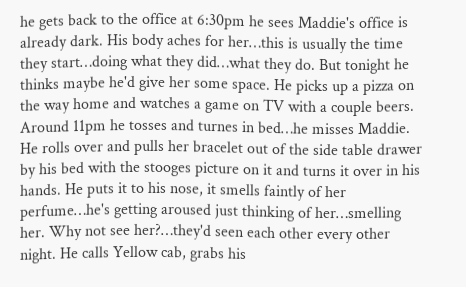he gets back to the office at 6:30pm he sees Maddie's office is already dark. His body aches for her…this is usually the time they start…doing what they did…what they do. But tonight he thinks maybe he'd give her some space. He picks up a pizza on the way home and watches a game on TV with a couple beers. Around 11pm he tosses and turnes in bed…he misses Maddie. He rolls over and pulls her bracelet out of the side table drawer by his bed with the stooges picture on it and turns it over in his hands. He puts it to his nose, it smells faintly of her perfume…he's getting aroused just thinking of her…smelling her. Why not see her?…they'd seen each other every other night. He calls Yellow cab, grabs his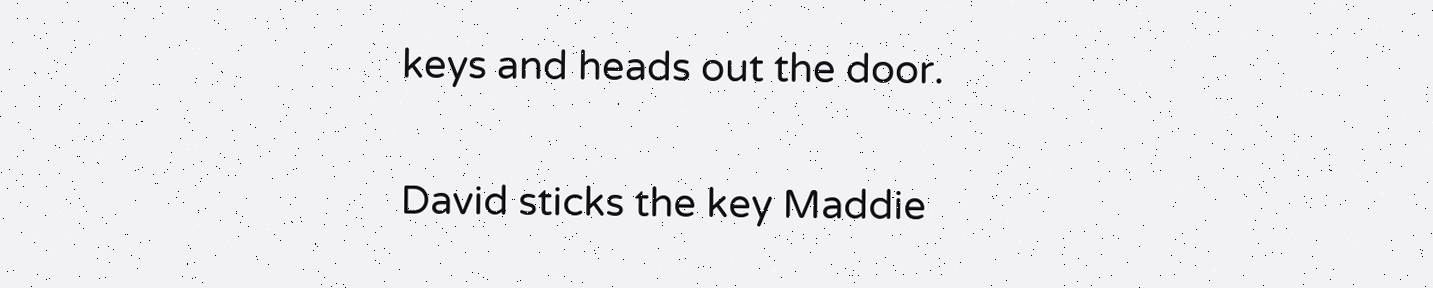keys and heads out the door.

David sticks the key Maddie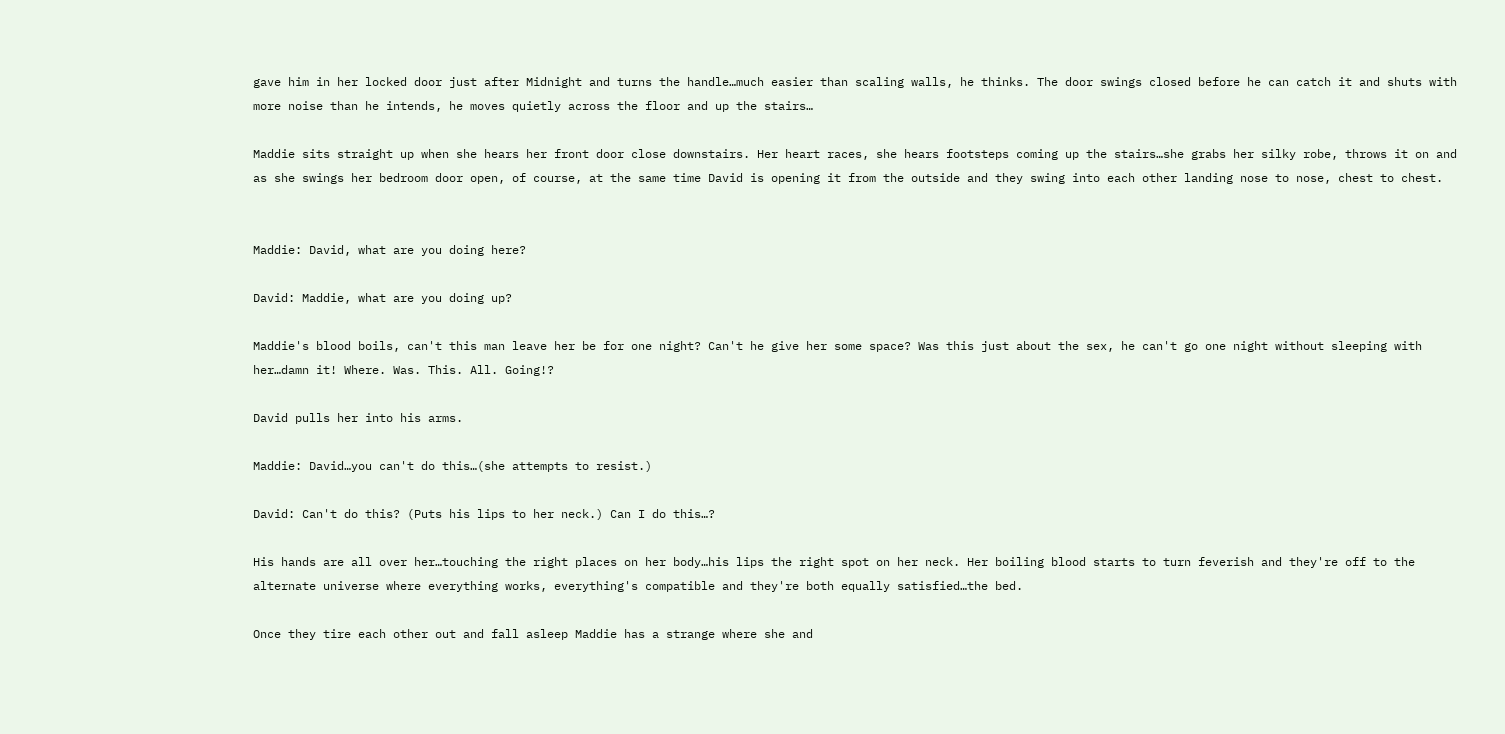gave him in her locked door just after Midnight and turns the handle…much easier than scaling walls, he thinks. The door swings closed before he can catch it and shuts with more noise than he intends, he moves quietly across the floor and up the stairs…

Maddie sits straight up when she hears her front door close downstairs. Her heart races, she hears footsteps coming up the stairs…she grabs her silky robe, throws it on and as she swings her bedroom door open, of course, at the same time David is opening it from the outside and they swing into each other landing nose to nose, chest to chest.


Maddie: David, what are you doing here?

David: Maddie, what are you doing up?

Maddie's blood boils, can't this man leave her be for one night? Can't he give her some space? Was this just about the sex, he can't go one night without sleeping with her…damn it! Where. Was. This. All. Going!?

David pulls her into his arms.

Maddie: David…you can't do this…(she attempts to resist.)

David: Can't do this? (Puts his lips to her neck.) Can I do this…?

His hands are all over her…touching the right places on her body…his lips the right spot on her neck. Her boiling blood starts to turn feverish and they're off to the alternate universe where everything works, everything's compatible and they're both equally satisfied…the bed.

Once they tire each other out and fall asleep Maddie has a strange where she and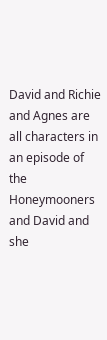David and Richie and Agnes are all characters in an episode of the Honeymooners and David and she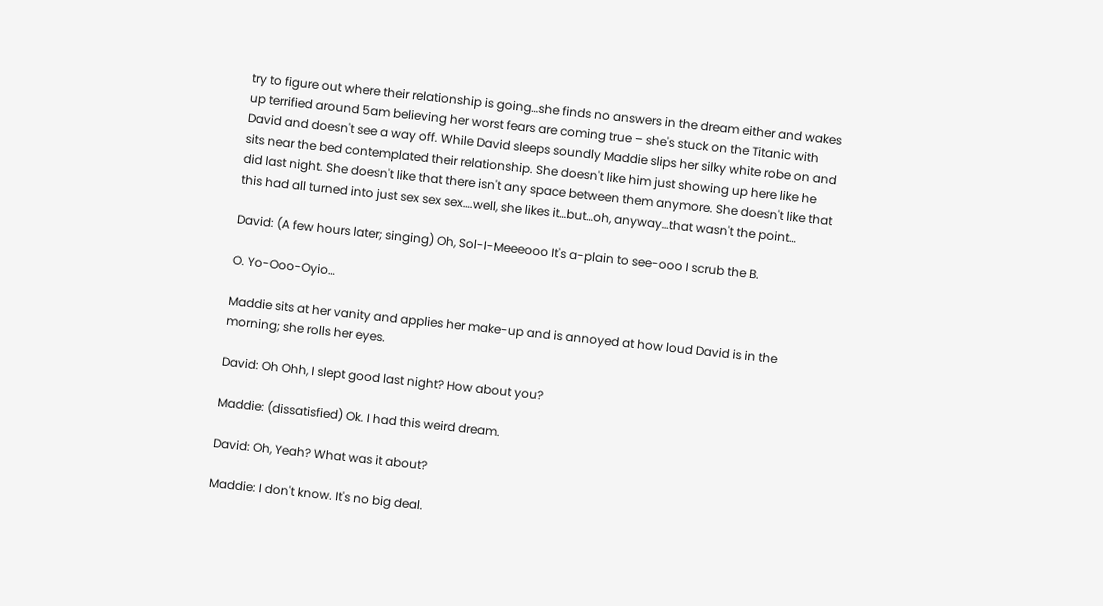try to figure out where their relationship is going…she finds no answers in the dream either and wakes up terrified around 5am believing her worst fears are coming true – she's stuck on the Titanic with David and doesn't see a way off. While David sleeps soundly Maddie slips her silky white robe on and sits near the bed contemplated their relationship. She doesn't like him just showing up here like he did last night. She doesn't like that there isn't any space between them anymore. She doesn't like that this had all turned into just sex sex sex….well, she likes it…but…oh, anyway…that wasn't the point…

David: (A few hours later; singing) Oh, Sol-I-Meeeooo It's a-plain to see-ooo I scrub the B.

O. Yo-Ooo-Oyio…

Maddie sits at her vanity and applies her make-up and is annoyed at how loud David is in the morning; she rolls her eyes.

David: Oh Ohh, I slept good last night? How about you?

Maddie: (dissatisfied) Ok. I had this weird dream.

David: Oh, Yeah? What was it about?

Maddie: I don't know. It's no big deal.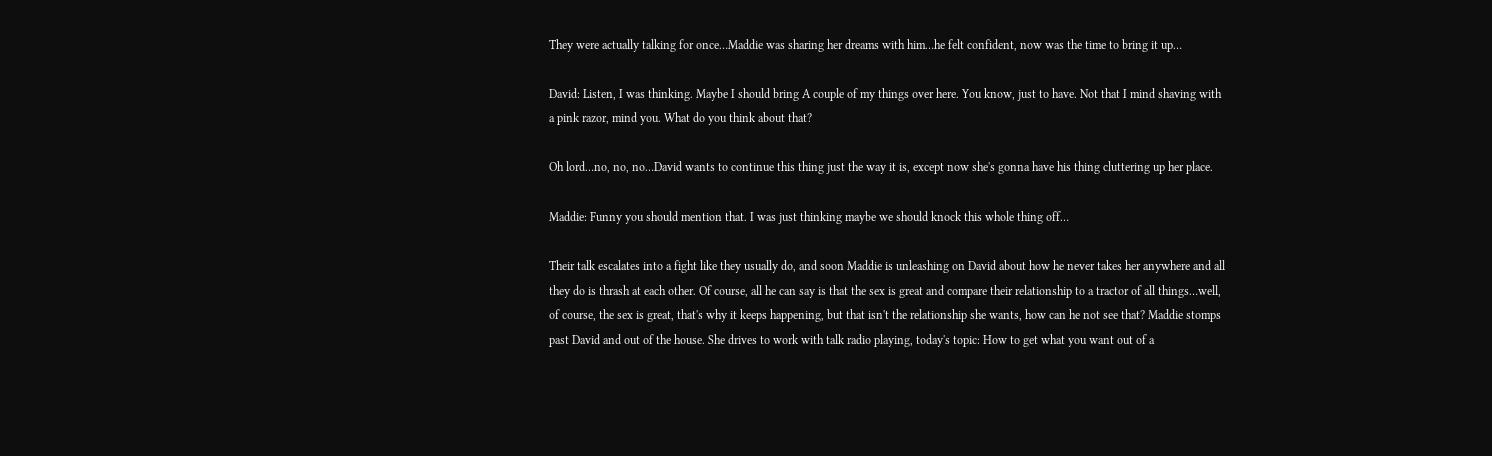They were actually talking for once…Maddie was sharing her dreams with him…he felt confident, now was the time to bring it up…

David: Listen, I was thinking. Maybe I should bring A couple of my things over here. You know, just to have. Not that I mind shaving with a pink razor, mind you. What do you think about that?

Oh lord…no, no, no…David wants to continue this thing just the way it is, except now she's gonna have his thing cluttering up her place.

Maddie: Funny you should mention that. I was just thinking maybe we should knock this whole thing off…

Their talk escalates into a fight like they usually do, and soon Maddie is unleashing on David about how he never takes her anywhere and all they do is thrash at each other. Of course, all he can say is that the sex is great and compare their relationship to a tractor of all things…well, of course, the sex is great, that's why it keeps happening, but that isn't the relationship she wants, how can he not see that? Maddie stomps past David and out of the house. She drives to work with talk radio playing, today's topic: How to get what you want out of a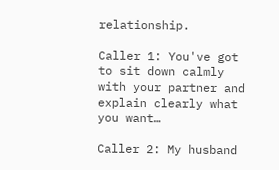relationship.

Caller 1: You've got to sit down calmly with your partner and explain clearly what you want…

Caller 2: My husband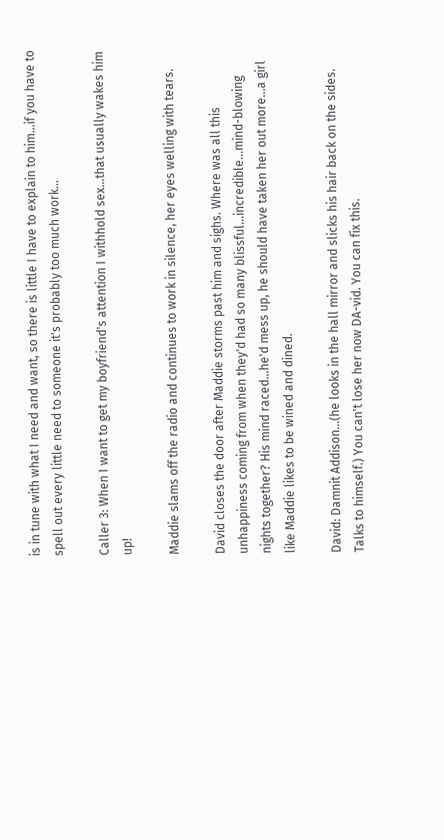is in tune with what I need and want, so there is little I have to explain to him…if you have to spell out every little need to someone it's probably too much work…

Caller 3: When I want to get my boyfriend's attention I withhold sex…that usually wakes him up!

Maddie slams off the radio and continues to work in silence, her eyes welling with tears.

David closes the door after Maddie storms past him and sighs. Where was all this unhappiness coming from when they'd had so many blissful...incredible...mind-blowing nights together? His mind raced…he'd mess up, he should have taken her out more…a girl like Maddie likes to be wined and dined.

David: Damnit Addison…(he looks in the hall mirror and slicks his hair back on the sides. Talks to himself.) You can't lose her now DA-vid. You can fix this.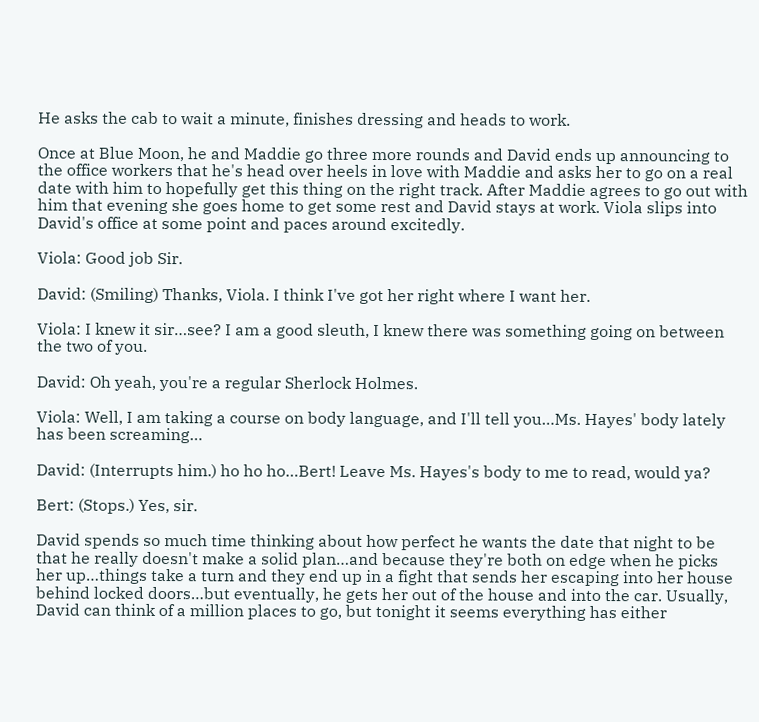He asks the cab to wait a minute, finishes dressing and heads to work.

Once at Blue Moon, he and Maddie go three more rounds and David ends up announcing to the office workers that he's head over heels in love with Maddie and asks her to go on a real date with him to hopefully get this thing on the right track. After Maddie agrees to go out with him that evening she goes home to get some rest and David stays at work. Viola slips into David's office at some point and paces around excitedly.

Viola: Good job Sir.

David: (Smiling) Thanks, Viola. I think I've got her right where I want her.

Viola: I knew it sir…see? I am a good sleuth, I knew there was something going on between the two of you.

David: Oh yeah, you're a regular Sherlock Holmes.

Viola: Well, I am taking a course on body language, and I'll tell you…Ms. Hayes' body lately has been screaming…

David: (Interrupts him.) ho ho ho…Bert! Leave Ms. Hayes's body to me to read, would ya?

Bert: (Stops.) Yes, sir.

David spends so much time thinking about how perfect he wants the date that night to be that he really doesn't make a solid plan…and because they're both on edge when he picks her up…things take a turn and they end up in a fight that sends her escaping into her house behind locked doors…but eventually, he gets her out of the house and into the car. Usually, David can think of a million places to go, but tonight it seems everything has either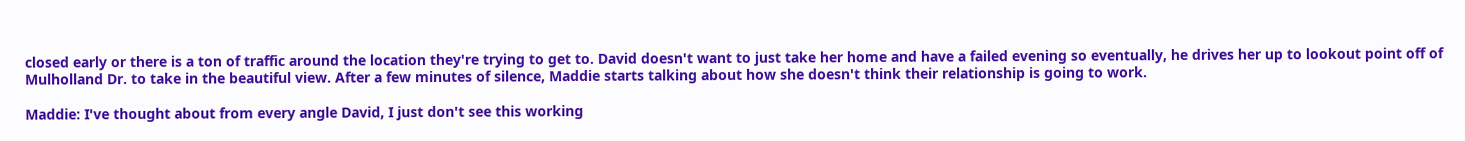closed early or there is a ton of traffic around the location they're trying to get to. David doesn't want to just take her home and have a failed evening so eventually, he drives her up to lookout point off of Mulholland Dr. to take in the beautiful view. After a few minutes of silence, Maddie starts talking about how she doesn't think their relationship is going to work.

Maddie: I've thought about from every angle David, I just don't see this working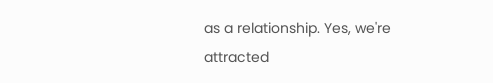as a relationship. Yes, we're attracted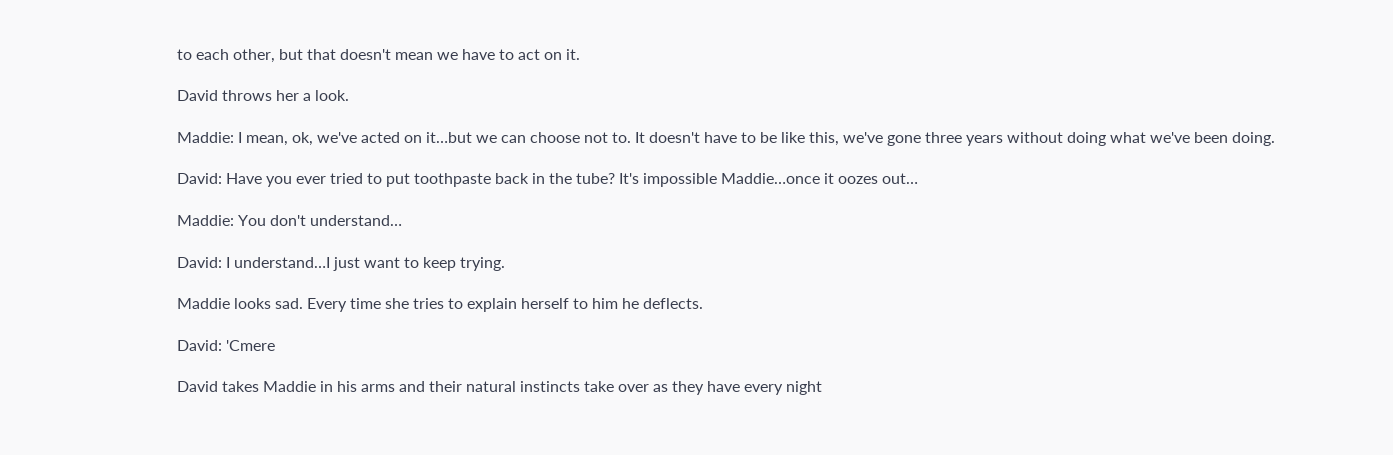to each other, but that doesn't mean we have to act on it.

David throws her a look.

Maddie: I mean, ok, we've acted on it…but we can choose not to. It doesn't have to be like this, we've gone three years without doing what we've been doing.

David: Have you ever tried to put toothpaste back in the tube? It's impossible Maddie…once it oozes out…

Maddie: You don't understand…

David: I understand…I just want to keep trying.

Maddie looks sad. Every time she tries to explain herself to him he deflects.

David: 'Cmere

David takes Maddie in his arms and their natural instincts take over as they have every night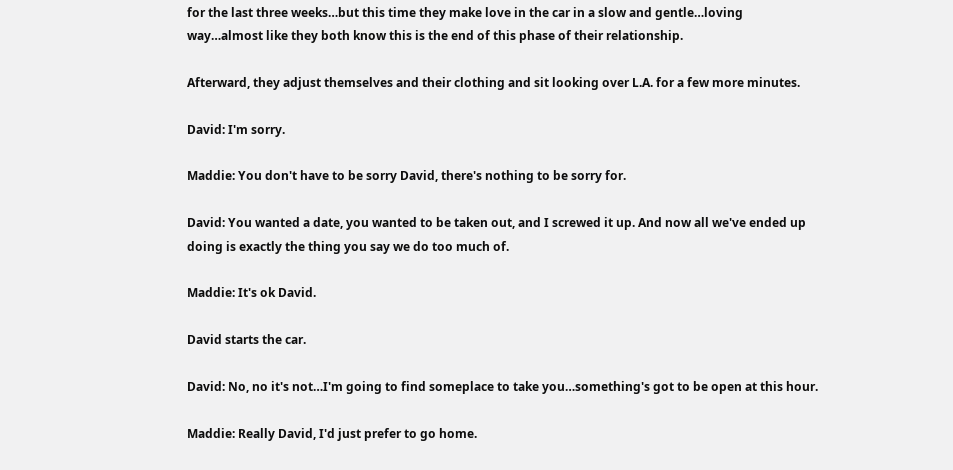for the last three weeks…but this time they make love in the car in a slow and gentle…loving way…almost like they both know this is the end of this phase of their relationship.

Afterward, they adjust themselves and their clothing and sit looking over L.A. for a few more minutes.

David: I'm sorry.

Maddie: You don't have to be sorry David, there's nothing to be sorry for.

David: You wanted a date, you wanted to be taken out, and I screwed it up. And now all we've ended up doing is exactly the thing you say we do too much of.

Maddie: It's ok David.

David starts the car.

David: No, no it's not…I'm going to find someplace to take you…something's got to be open at this hour.

Maddie: Really David, I'd just prefer to go home.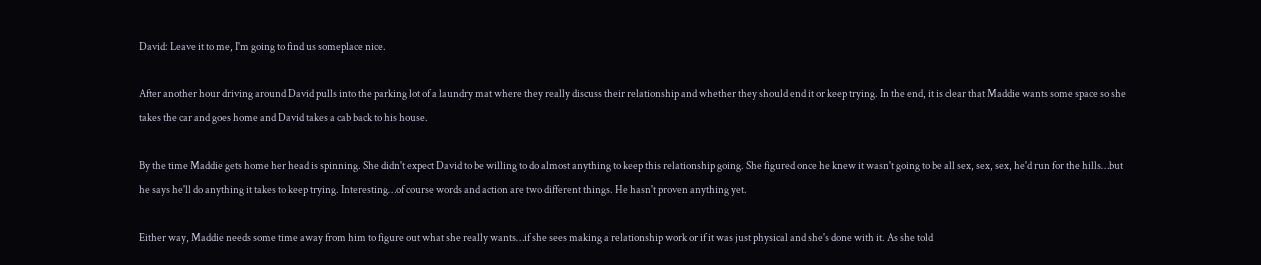David: Leave it to me, I'm going to find us someplace nice.

After another hour driving around David pulls into the parking lot of a laundry mat where they really discuss their relationship and whether they should end it or keep trying. In the end, it is clear that Maddie wants some space so she takes the car and goes home and David takes a cab back to his house.

By the time Maddie gets home her head is spinning. She didn't expect David to be willing to do almost anything to keep this relationship going. She figured once he knew it wasn't going to be all sex, sex, sex, he'd run for the hills…but he says he'll do anything it takes to keep trying. Interesting…of course words and action are two different things. He hasn't proven anything yet.

Either way, Maddie needs some time away from him to figure out what she really wants…if she sees making a relationship work or if it was just physical and she's done with it. As she told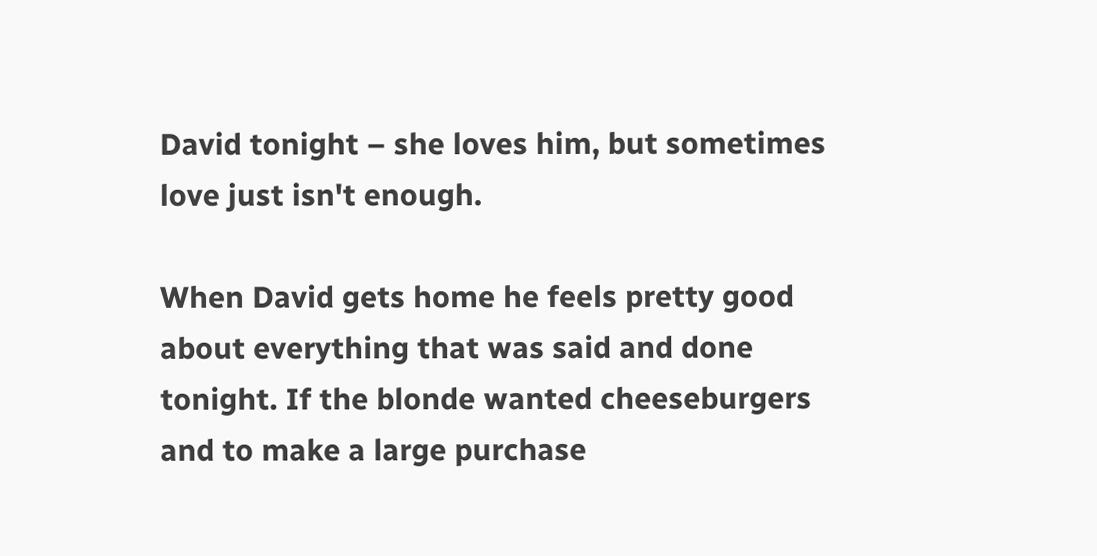David tonight – she loves him, but sometimes love just isn't enough.

When David gets home he feels pretty good about everything that was said and done tonight. If the blonde wanted cheeseburgers and to make a large purchase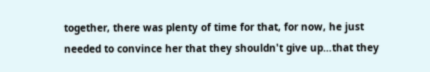together, there was plenty of time for that, for now, he just needed to convince her that they shouldn't give up…that they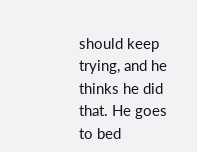should keep trying, and he thinks he did that. He goes to bed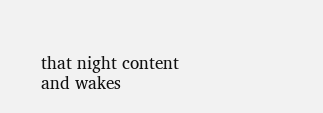that night content and wakes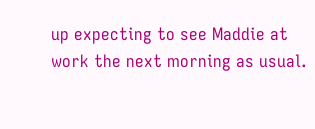up expecting to see Maddie at work the next morning as usual.